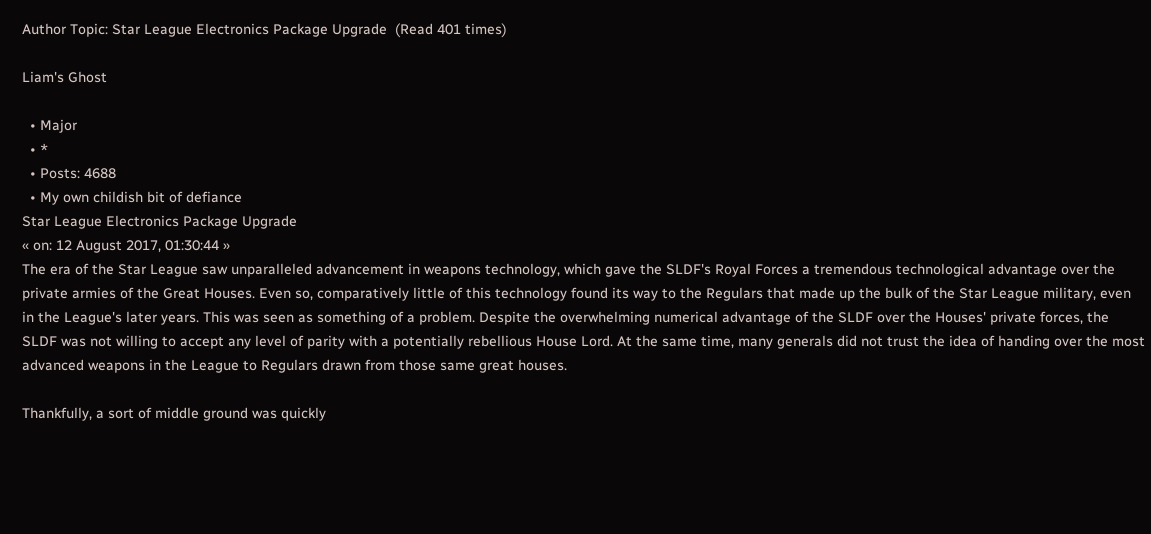Author Topic: Star League Electronics Package Upgrade  (Read 401 times)

Liam's Ghost

  • Major
  • *
  • Posts: 4688
  • My own childish bit of defiance
Star League Electronics Package Upgrade
« on: 12 August 2017, 01:30:44 »
The era of the Star League saw unparalleled advancement in weapons technology, which gave the SLDF's Royal Forces a tremendous technological advantage over the private armies of the Great Houses. Even so, comparatively little of this technology found its way to the Regulars that made up the bulk of the Star League military, even in the League's later years. This was seen as something of a problem. Despite the overwhelming numerical advantage of the SLDF over the Houses' private forces, the SLDF was not willing to accept any level of parity with a potentially rebellious House Lord. At the same time, many generals did not trust the idea of handing over the most advanced weapons in the League to Regulars drawn from those same great houses.

Thankfully, a sort of middle ground was quickly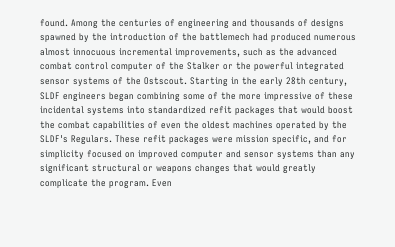found. Among the centuries of engineering and thousands of designs spawned by the introduction of the battlemech had produced numerous almost innocuous incremental improvements, such as the advanced combat control computer of the Stalker or the powerful integrated sensor systems of the Ostscout. Starting in the early 28th century, SLDF engineers began combining some of the more impressive of these incidental systems into standardized refit packages that would boost the combat capabilities of even the oldest machines operated by the SLDF's Regulars. These refit packages were mission specific, and for simplicity focused on improved computer and sensor systems than any significant structural or weapons changes that would greatly complicate the program. Even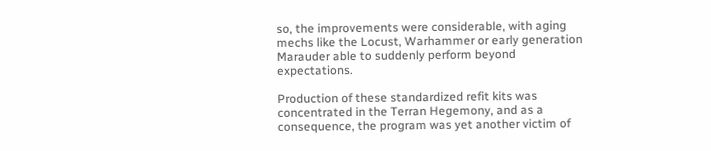so, the improvements were considerable, with aging mechs like the Locust, Warhammer or early generation Marauder able to suddenly perform beyond expectations.

Production of these standardized refit kits was concentrated in the Terran Hegemony, and as a consequence, the program was yet another victim of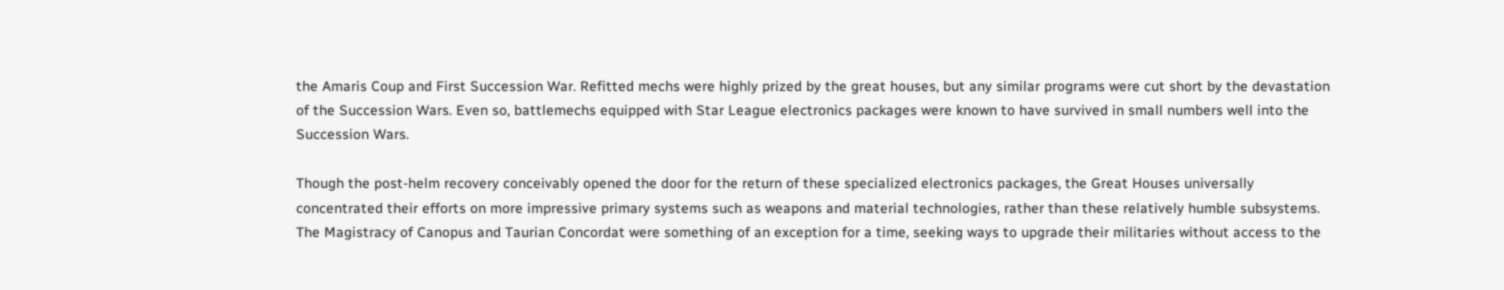the Amaris Coup and First Succession War. Refitted mechs were highly prized by the great houses, but any similar programs were cut short by the devastation of the Succession Wars. Even so, battlemechs equipped with Star League electronics packages were known to have survived in small numbers well into the Succession Wars.

Though the post-helm recovery conceivably opened the door for the return of these specialized electronics packages, the Great Houses universally concentrated their efforts on more impressive primary systems such as weapons and material technologies, rather than these relatively humble subsystems. The Magistracy of Canopus and Taurian Concordat were something of an exception for a time, seeking ways to upgrade their militaries without access to the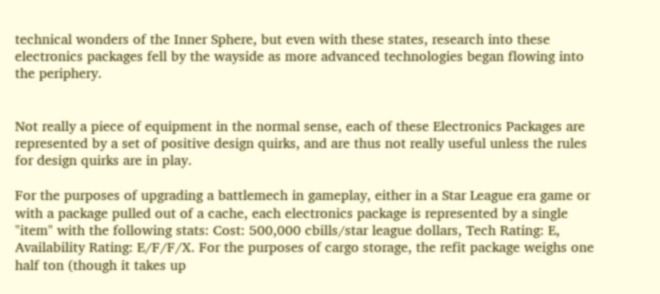technical wonders of the Inner Sphere, but even with these states, research into these electronics packages fell by the wayside as more advanced technologies began flowing into the periphery.


Not really a piece of equipment in the normal sense, each of these Electronics Packages are represented by a set of positive design quirks, and are thus not really useful unless the rules for design quirks are in play.

For the purposes of upgrading a battlemech in gameplay, either in a Star League era game or with a package pulled out of a cache, each electronics package is represented by a single "item" with the following stats: Cost: 500,000 cbills/star league dollars, Tech Rating: E, Availability Rating: E/F/F/X. For the purposes of cargo storage, the refit package weighs one half ton (though it takes up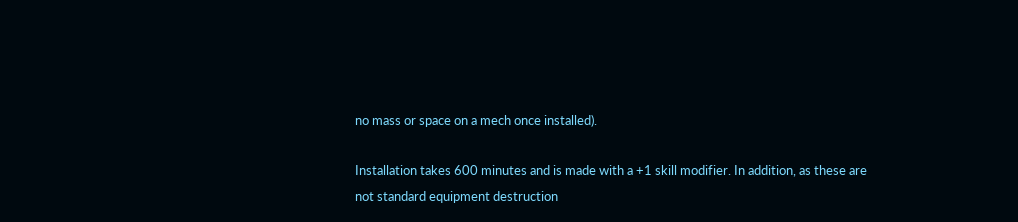no mass or space on a mech once installed).

Installation takes 600 minutes and is made with a +1 skill modifier. In addition, as these are not standard equipment destruction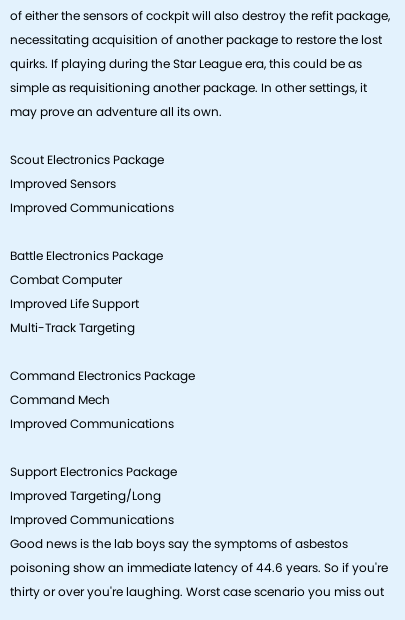of either the sensors of cockpit will also destroy the refit package, necessitating acquisition of another package to restore the lost quirks. If playing during the Star League era, this could be as simple as requisitioning another package. In other settings, it may prove an adventure all its own.

Scout Electronics Package
Improved Sensors
Improved Communications

Battle Electronics Package
Combat Computer
Improved Life Support
Multi-Track Targeting

Command Electronics Package
Command Mech
Improved Communications

Support Electronics Package
Improved Targeting/Long
Improved Communications
Good news is the lab boys say the symptoms of asbestos poisoning show an immediate latency of 44.6 years. So if you're thirty or over you're laughing. Worst case scenario you miss out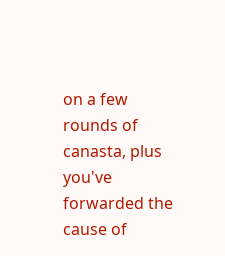on a few rounds of canasta, plus you've forwarded the cause of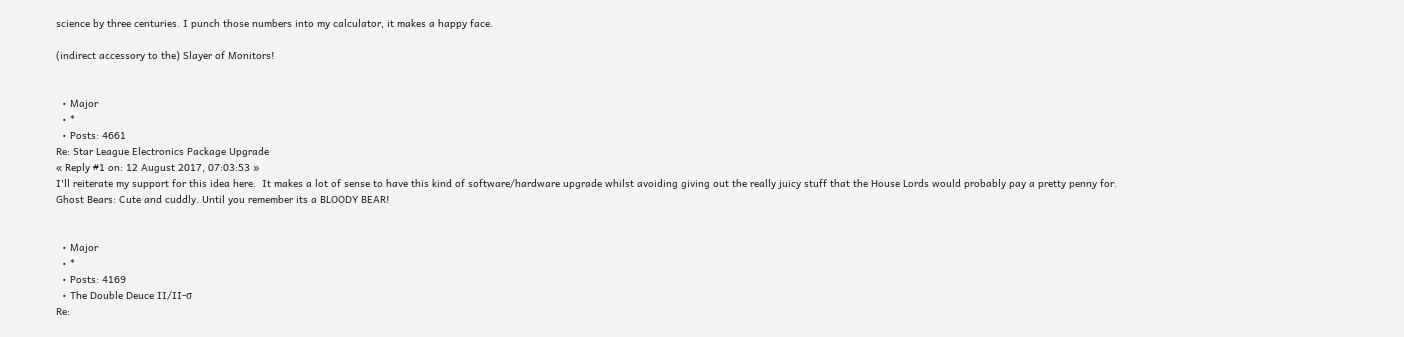science by three centuries. I punch those numbers into my calculator, it makes a happy face.

(indirect accessory to the) Slayer of Monitors!


  • Major
  • *
  • Posts: 4661
Re: Star League Electronics Package Upgrade
« Reply #1 on: 12 August 2017, 07:03:53 »
I'll reiterate my support for this idea here.  It makes a lot of sense to have this kind of software/hardware upgrade whilst avoiding giving out the really juicy stuff that the House Lords would probably pay a pretty penny for.
Ghost Bears: Cute and cuddly. Until you remember its a BLOODY BEAR!


  • Major
  • *
  • Posts: 4169
  • The Double Deuce II/II-σ
Re: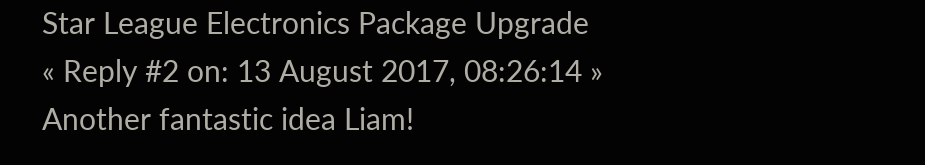Star League Electronics Package Upgrade
« Reply #2 on: 13 August 2017, 08:26:14 »
Another fantastic idea Liam!